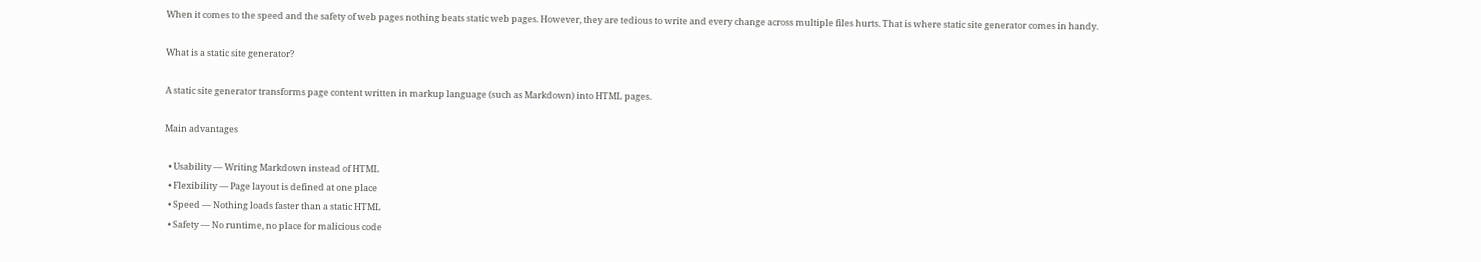When it comes to the speed and the safety of web pages nothing beats static web pages. However, they are tedious to write and every change across multiple files hurts. That is where static site generator comes in handy.

What is a static site generator?

A static site generator transforms page content written in markup language (such as Markdown) into HTML pages.

Main advantages

  • Usability — Writing Markdown instead of HTML
  • Flexibility — Page layout is defined at one place
  • Speed — Nothing loads faster than a static HTML
  • Safety — No runtime, no place for malicious code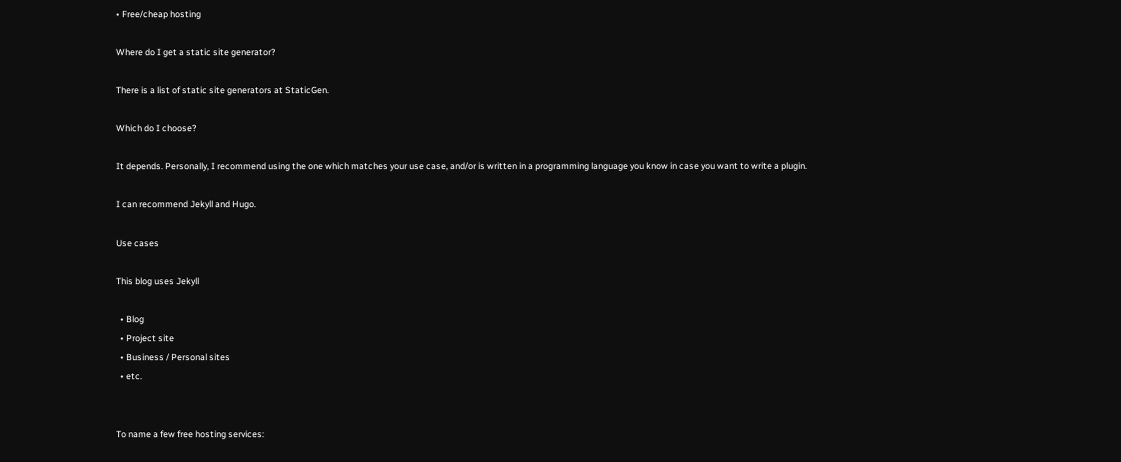• Free/cheap hosting

Where do I get a static site generator?

There is a list of static site generators at StaticGen.

Which do I choose?

It depends. Personally, I recommend using the one which matches your use case, and/or is written in a programming language you know in case you want to write a plugin.

I can recommend Jekyll and Hugo.

Use cases

This blog uses Jekyll

  • Blog
  • Project site
  • Business / Personal sites
  • etc.


To name a few free hosting services: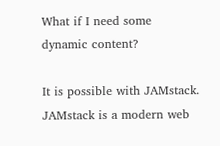What if I need some dynamic content?

It is possible with JAMstack. JAMstack is a modern web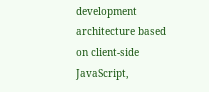development architecture based on client-side JavaScript,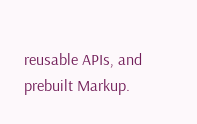reusable APIs, and prebuilt Markup.